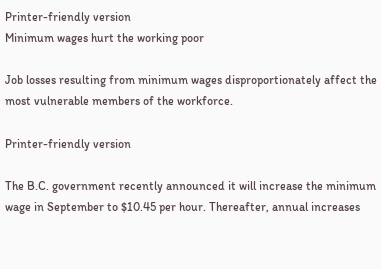Printer-friendly version
Minimum wages hurt the working poor

Job losses resulting from minimum wages disproportionately affect the most vulnerable members of the workforce.

Printer-friendly version

The B.C. government recently announced it will increase the minimum wage in September to $10.45 per hour. Thereafter, annual increases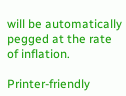will be automatically pegged at the rate of inflation.

Printer-friendly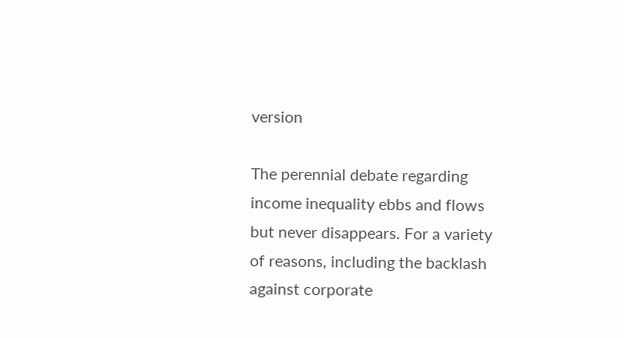version

The perennial debate regarding income inequality ebbs and flows but never disappears. For a variety of reasons, including the backlash against corporate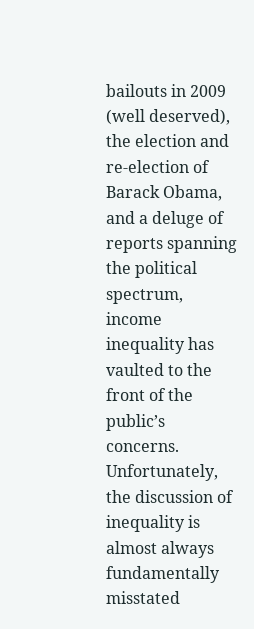bailouts in 2009 (well deserved), the election and re-election of Barack Obama, and a deluge of reports spanning the political spectrum, income inequality has vaulted to the front of the public’s concerns. Unfortunately, the discussion of inequality is almost always fundamentally misstated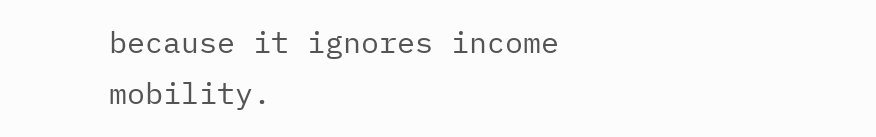because it ignores income mobility.